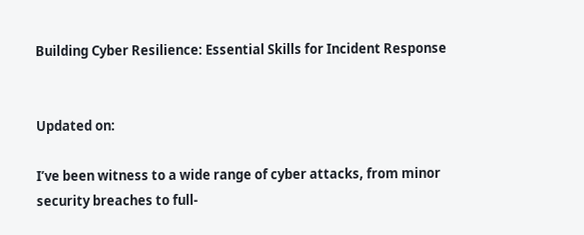Building Cyber Resilience: Essential Skills for Incident Response


Updated on:

I’ve been witness to a wide range of cyber attacks, from minor security breaches to full-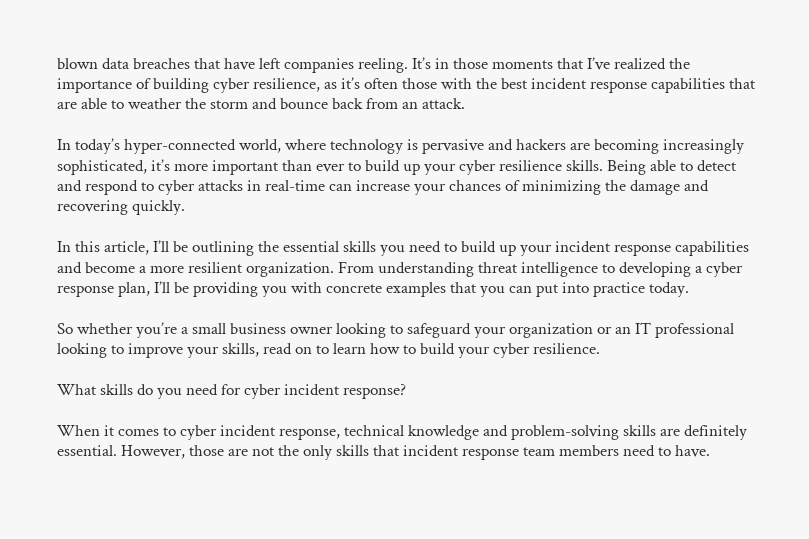blown data breaches that have left companies reeling. It’s in those moments that I’ve realized the importance of building cyber resilience, as it’s often those with the best incident response capabilities that are able to weather the storm and bounce back from an attack.

In today’s hyper-connected world, where technology is pervasive and hackers are becoming increasingly sophisticated, it’s more important than ever to build up your cyber resilience skills. Being able to detect and respond to cyber attacks in real-time can increase your chances of minimizing the damage and recovering quickly.

In this article, I’ll be outlining the essential skills you need to build up your incident response capabilities and become a more resilient organization. From understanding threat intelligence to developing a cyber response plan, I’ll be providing you with concrete examples that you can put into practice today.

So whether you’re a small business owner looking to safeguard your organization or an IT professional looking to improve your skills, read on to learn how to build your cyber resilience.

What skills do you need for cyber incident response?

When it comes to cyber incident response, technical knowledge and problem-solving skills are definitely essential. However, those are not the only skills that incident response team members need to have.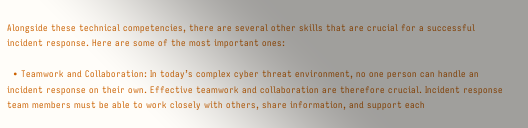Alongside these technical competencies, there are several other skills that are crucial for a successful incident response. Here are some of the most important ones:

  • Teamwork and Collaboration: In today’s complex cyber threat environment, no one person can handle an incident response on their own. Effective teamwork and collaboration are therefore crucial. Incident response team members must be able to work closely with others, share information, and support each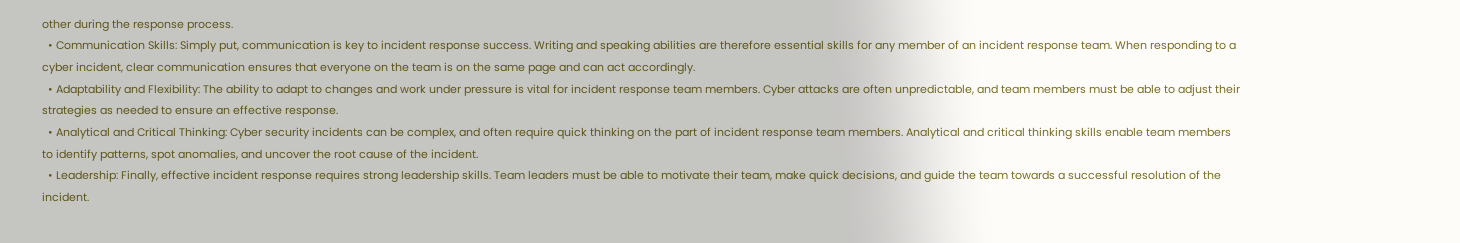other during the response process.
  • Communication Skills: Simply put, communication is key to incident response success. Writing and speaking abilities are therefore essential skills for any member of an incident response team. When responding to a cyber incident, clear communication ensures that everyone on the team is on the same page and can act accordingly.
  • Adaptability and Flexibility: The ability to adapt to changes and work under pressure is vital for incident response team members. Cyber attacks are often unpredictable, and team members must be able to adjust their strategies as needed to ensure an effective response.
  • Analytical and Critical Thinking: Cyber security incidents can be complex, and often require quick thinking on the part of incident response team members. Analytical and critical thinking skills enable team members to identify patterns, spot anomalies, and uncover the root cause of the incident.
  • Leadership: Finally, effective incident response requires strong leadership skills. Team leaders must be able to motivate their team, make quick decisions, and guide the team towards a successful resolution of the incident.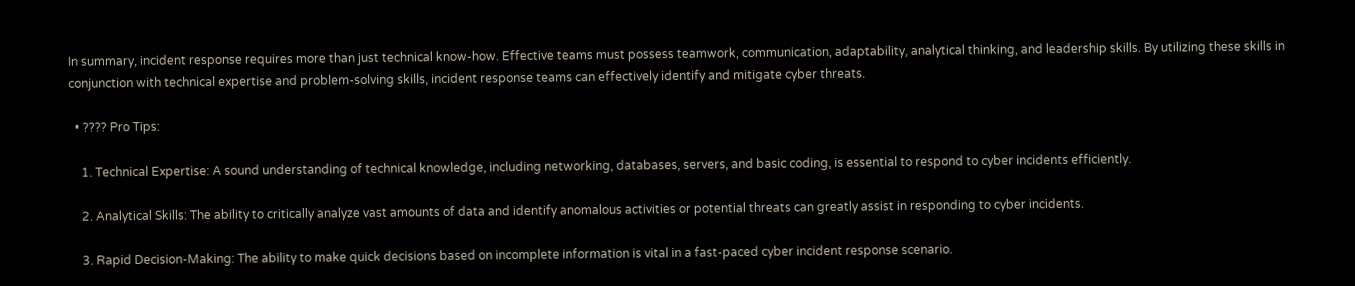In summary, incident response requires more than just technical know-how. Effective teams must possess teamwork, communication, adaptability, analytical thinking, and leadership skills. By utilizing these skills in conjunction with technical expertise and problem-solving skills, incident response teams can effectively identify and mitigate cyber threats.

  • ???? Pro Tips:

    1. Technical Expertise: A sound understanding of technical knowledge, including networking, databases, servers, and basic coding, is essential to respond to cyber incidents efficiently.

    2. Analytical Skills: The ability to critically analyze vast amounts of data and identify anomalous activities or potential threats can greatly assist in responding to cyber incidents.

    3. Rapid Decision-Making: The ability to make quick decisions based on incomplete information is vital in a fast-paced cyber incident response scenario.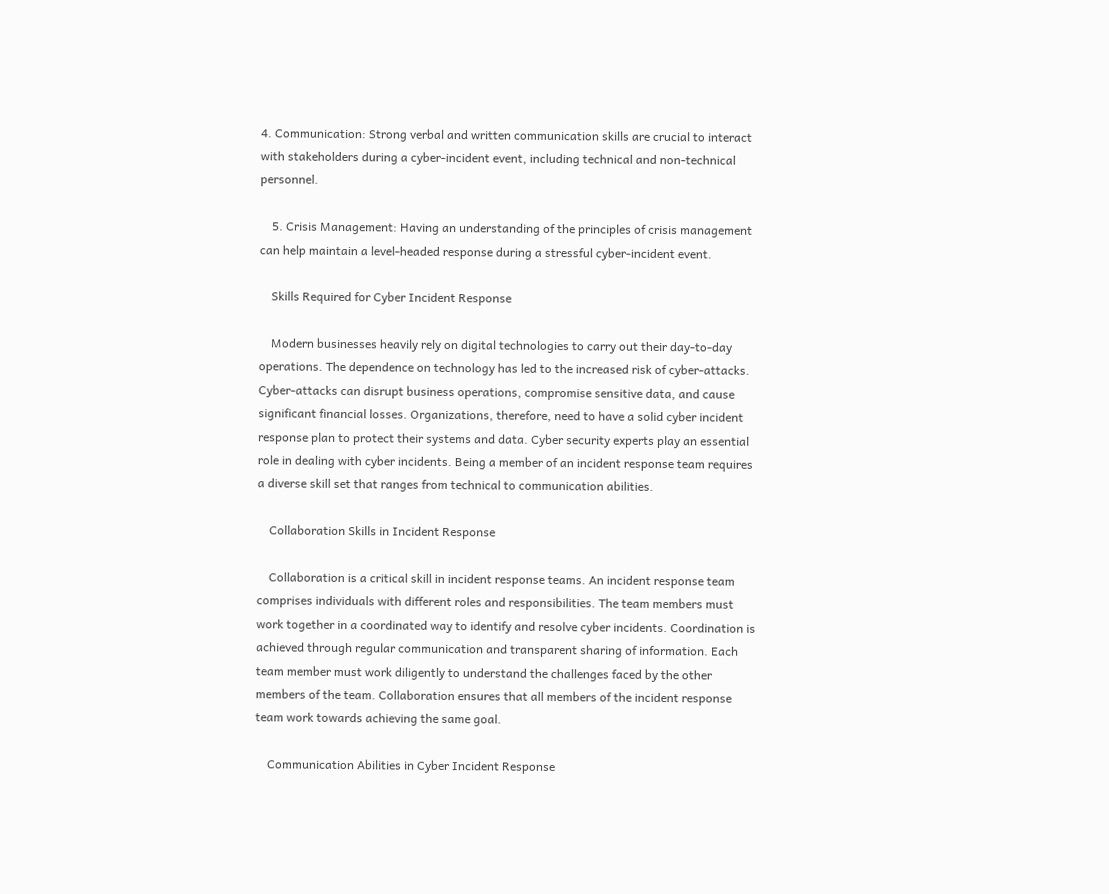4. Communication: Strong verbal and written communication skills are crucial to interact with stakeholders during a cyber-incident event, including technical and non-technical personnel.

    5. Crisis Management: Having an understanding of the principles of crisis management can help maintain a level-headed response during a stressful cyber-incident event.

    Skills Required for Cyber Incident Response

    Modern businesses heavily rely on digital technologies to carry out their day-to-day operations. The dependence on technology has led to the increased risk of cyber-attacks. Cyber-attacks can disrupt business operations, compromise sensitive data, and cause significant financial losses. Organizations, therefore, need to have a solid cyber incident response plan to protect their systems and data. Cyber security experts play an essential role in dealing with cyber incidents. Being a member of an incident response team requires a diverse skill set that ranges from technical to communication abilities.

    Collaboration Skills in Incident Response

    Collaboration is a critical skill in incident response teams. An incident response team comprises individuals with different roles and responsibilities. The team members must work together in a coordinated way to identify and resolve cyber incidents. Coordination is achieved through regular communication and transparent sharing of information. Each team member must work diligently to understand the challenges faced by the other members of the team. Collaboration ensures that all members of the incident response team work towards achieving the same goal.

    Communication Abilities in Cyber Incident Response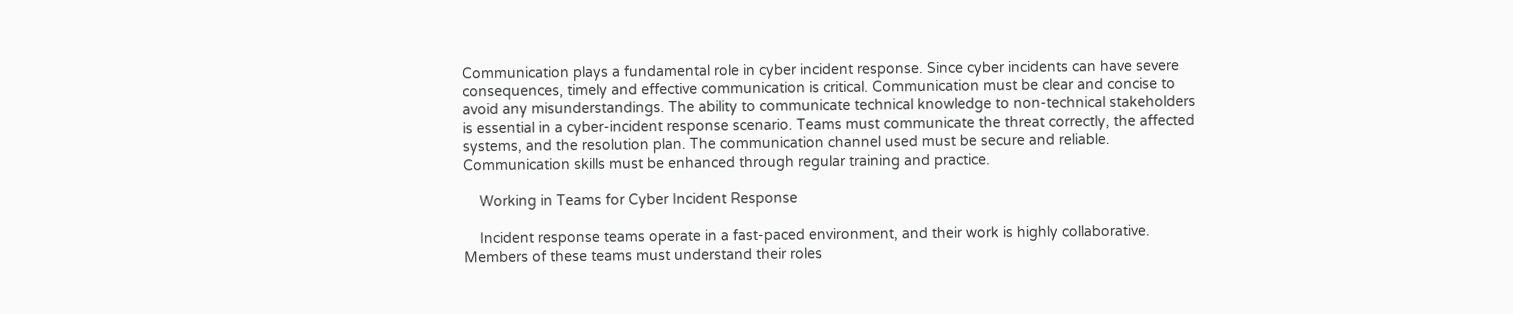Communication plays a fundamental role in cyber incident response. Since cyber incidents can have severe consequences, timely and effective communication is critical. Communication must be clear and concise to avoid any misunderstandings. The ability to communicate technical knowledge to non-technical stakeholders is essential in a cyber-incident response scenario. Teams must communicate the threat correctly, the affected systems, and the resolution plan. The communication channel used must be secure and reliable. Communication skills must be enhanced through regular training and practice.

    Working in Teams for Cyber Incident Response

    Incident response teams operate in a fast-paced environment, and their work is highly collaborative. Members of these teams must understand their roles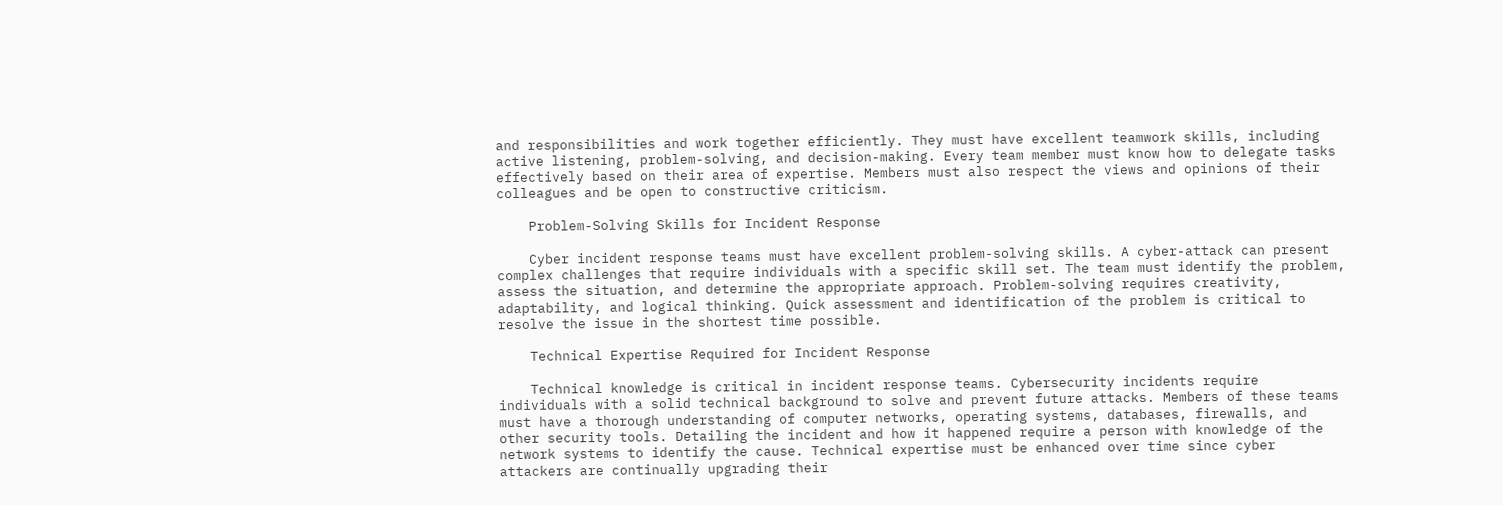and responsibilities and work together efficiently. They must have excellent teamwork skills, including active listening, problem-solving, and decision-making. Every team member must know how to delegate tasks effectively based on their area of expertise. Members must also respect the views and opinions of their colleagues and be open to constructive criticism.

    Problem-Solving Skills for Incident Response

    Cyber incident response teams must have excellent problem-solving skills. A cyber-attack can present complex challenges that require individuals with a specific skill set. The team must identify the problem, assess the situation, and determine the appropriate approach. Problem-solving requires creativity, adaptability, and logical thinking. Quick assessment and identification of the problem is critical to resolve the issue in the shortest time possible.

    Technical Expertise Required for Incident Response

    Technical knowledge is critical in incident response teams. Cybersecurity incidents require individuals with a solid technical background to solve and prevent future attacks. Members of these teams must have a thorough understanding of computer networks, operating systems, databases, firewalls, and other security tools. Detailing the incident and how it happened require a person with knowledge of the network systems to identify the cause. Technical expertise must be enhanced over time since cyber attackers are continually upgrading their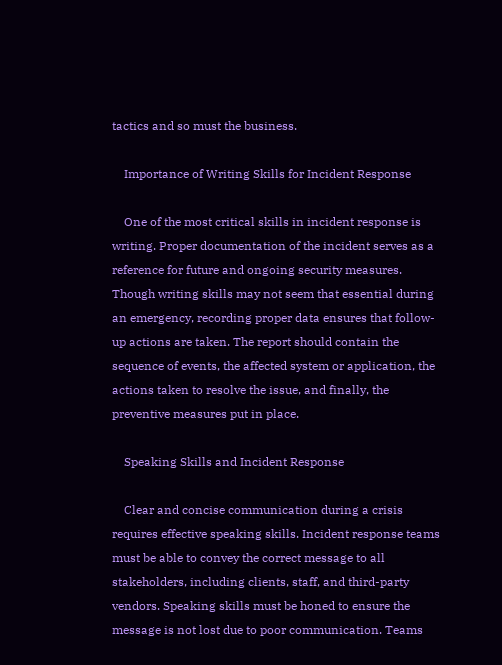tactics and so must the business.

    Importance of Writing Skills for Incident Response

    One of the most critical skills in incident response is writing. Proper documentation of the incident serves as a reference for future and ongoing security measures. Though writing skills may not seem that essential during an emergency, recording proper data ensures that follow-up actions are taken. The report should contain the sequence of events, the affected system or application, the actions taken to resolve the issue, and finally, the preventive measures put in place.

    Speaking Skills and Incident Response

    Clear and concise communication during a crisis requires effective speaking skills. Incident response teams must be able to convey the correct message to all stakeholders, including clients, staff, and third-party vendors. Speaking skills must be honed to ensure the message is not lost due to poor communication. Teams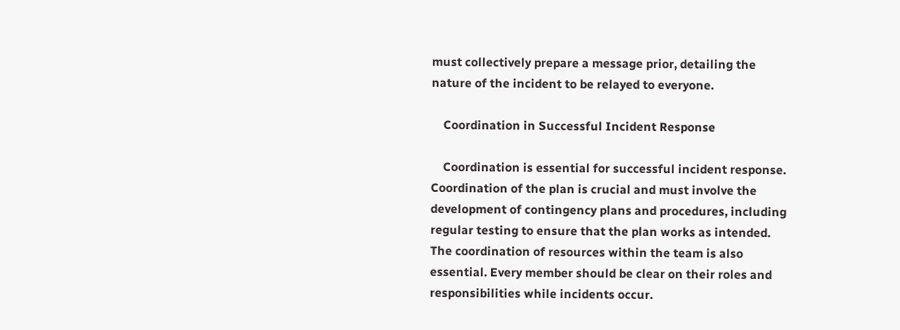must collectively prepare a message prior, detailing the nature of the incident to be relayed to everyone.

    Coordination in Successful Incident Response

    Coordination is essential for successful incident response. Coordination of the plan is crucial and must involve the development of contingency plans and procedures, including regular testing to ensure that the plan works as intended. The coordination of resources within the team is also essential. Every member should be clear on their roles and responsibilities while incidents occur.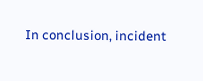In conclusion, incident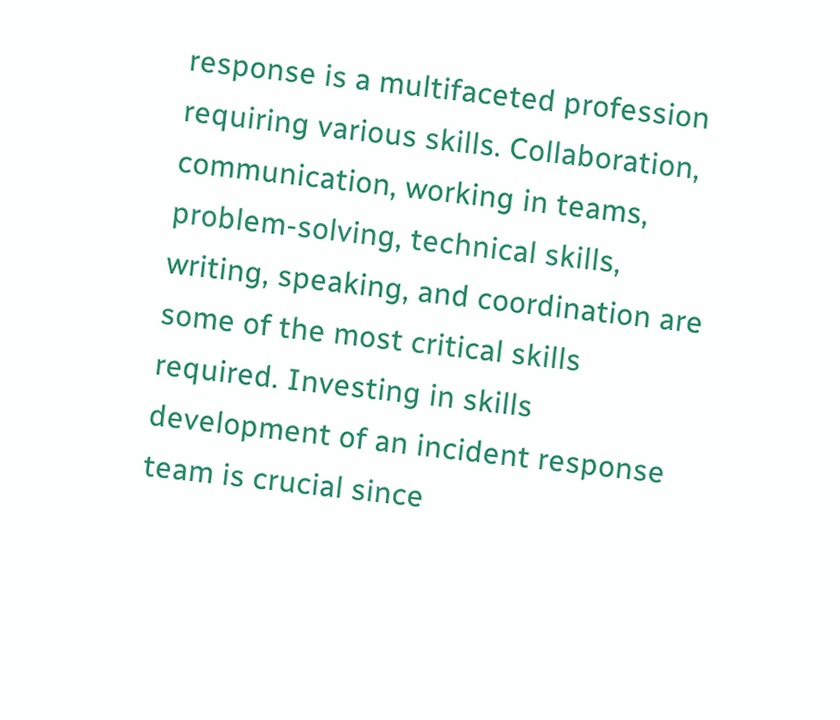response is a multifaceted profession requiring various skills. Collaboration, communication, working in teams, problem-solving, technical skills, writing, speaking, and coordination are some of the most critical skills required. Investing in skills development of an incident response team is crucial since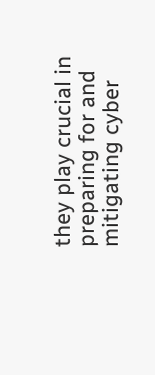they play crucial in preparing for and mitigating cyber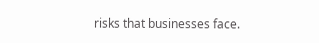risks that businesses face.